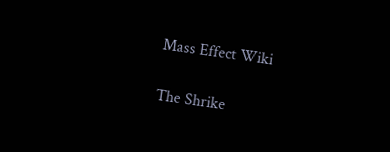Mass Effect Wiki

The Shrike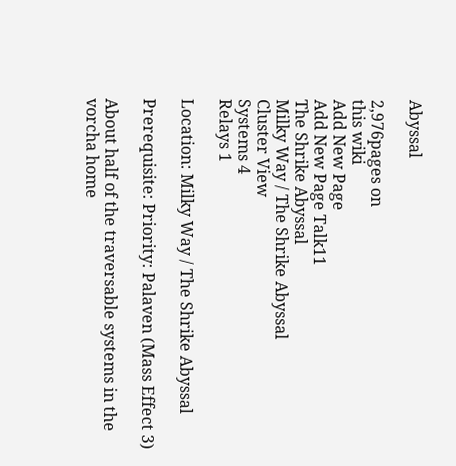Abyssal

2,976pages on
this wiki
Add New Page
Add New Page Talk11
The Shrike Abyssal
Milky Way / The Shrike Abyssal
Cluster View
Systems 4
Relays 1

Location: Milky Way / The Shrike Abyssal

Prerequisite: Priority: Palaven (Mass Effect 3)

About half of the traversable systems in the vorcha home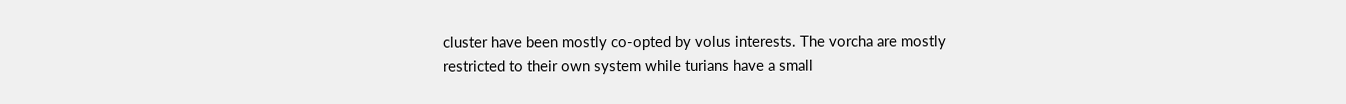cluster have been mostly co-opted by volus interests. The vorcha are mostly restricted to their own system while turians have a small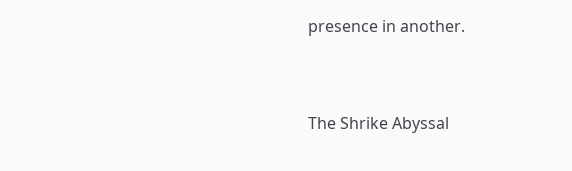presence in another.


The Shrike Abyssal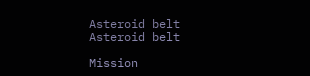Asteroid belt
Asteroid belt

Mission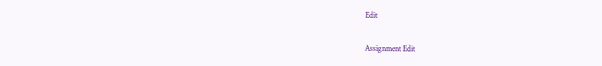Edit

Assignment Edit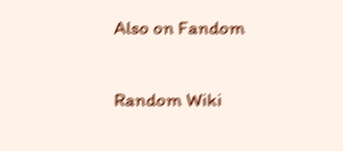Also on Fandom

Random Wiki